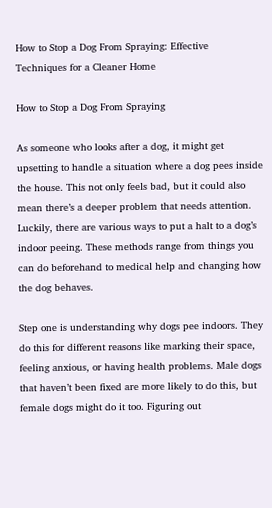How to Stop a Dog From Spraying: Effective Techniques for a Cleaner Home

How to Stop a Dog From Spraying

As someone who looks after a dog, it might get upsetting to handle a situation where a dog pees inside the house. This not only feels bad, but it could also mean there’s a deeper problem that needs attention. Luckily, there are various ways to put a halt to a dog’s indoor peeing. These methods range from things you can do beforehand to medical help and changing how the dog behaves.

Step one is understanding why dogs pee indoors. They do this for different reasons like marking their space, feeling anxious, or having health problems. Male dogs that haven’t been fixed are more likely to do this, but female dogs might do it too. Figuring out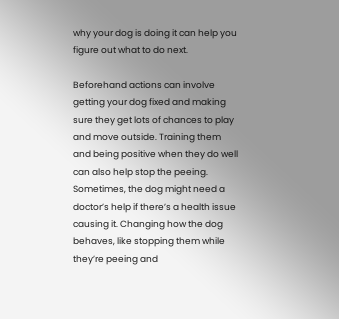why your dog is doing it can help you figure out what to do next.

Beforehand actions can involve getting your dog fixed and making sure they get lots of chances to play and move outside. Training them and being positive when they do well can also help stop the peeing. Sometimes, the dog might need a doctor’s help if there’s a health issue causing it. Changing how the dog behaves, like stopping them while they’re peeing and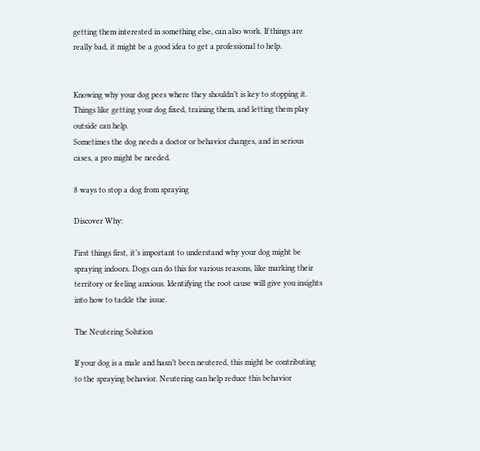getting them interested in something else, can also work. If things are really bad, it might be a good idea to get a professional to help.


Knowing why your dog pees where they shouldn’t is key to stopping it.
Things like getting your dog fixed, training them, and letting them play outside can help.
Sometimes the dog needs a doctor or behavior changes, and in serious cases, a pro might be needed.

8 ways to stop a dog from spraying

Discover Why:

First things first, it’s important to understand why your dog might be spraying indoors. Dogs can do this for various reasons, like marking their territory or feeling anxious. Identifying the root cause will give you insights into how to tackle the issue.

The Neutering Solution

If your dog is a male and hasn’t been neutered, this might be contributing to the spraying behavior. Neutering can help reduce this behavior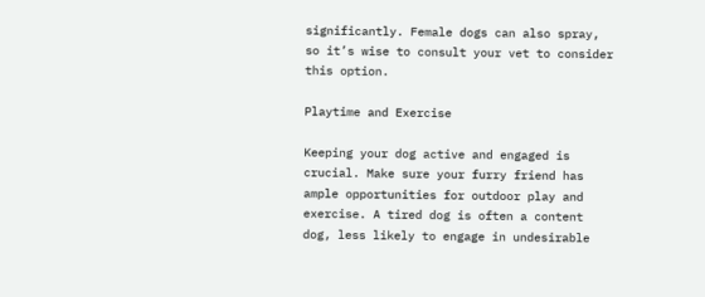significantly. Female dogs can also spray, so it’s wise to consult your vet to consider this option.

Playtime and Exercise

Keeping your dog active and engaged is crucial. Make sure your furry friend has ample opportunities for outdoor play and exercise. A tired dog is often a content dog, less likely to engage in undesirable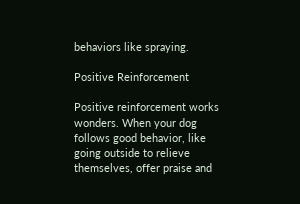behaviors like spraying.

Positive Reinforcement

Positive reinforcement works wonders. When your dog follows good behavior, like going outside to relieve themselves, offer praise and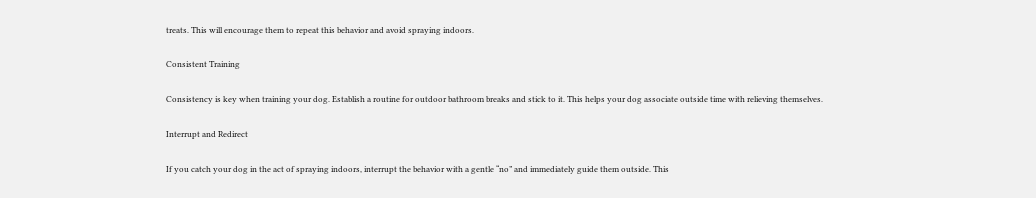treats. This will encourage them to repeat this behavior and avoid spraying indoors.

Consistent Training

Consistency is key when training your dog. Establish a routine for outdoor bathroom breaks and stick to it. This helps your dog associate outside time with relieving themselves.

Interrupt and Redirect

If you catch your dog in the act of spraying indoors, interrupt the behavior with a gentle “no” and immediately guide them outside. This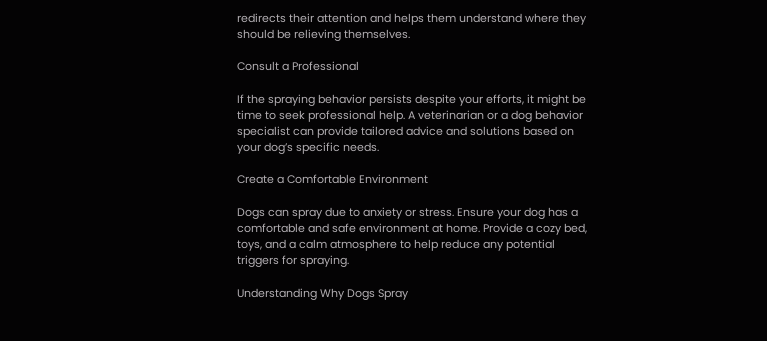redirects their attention and helps them understand where they should be relieving themselves.

Consult a Professional

If the spraying behavior persists despite your efforts, it might be time to seek professional help. A veterinarian or a dog behavior specialist can provide tailored advice and solutions based on your dog’s specific needs.

Create a Comfortable Environment

Dogs can spray due to anxiety or stress. Ensure your dog has a comfortable and safe environment at home. Provide a cozy bed, toys, and a calm atmosphere to help reduce any potential triggers for spraying.

Understanding Why Dogs Spray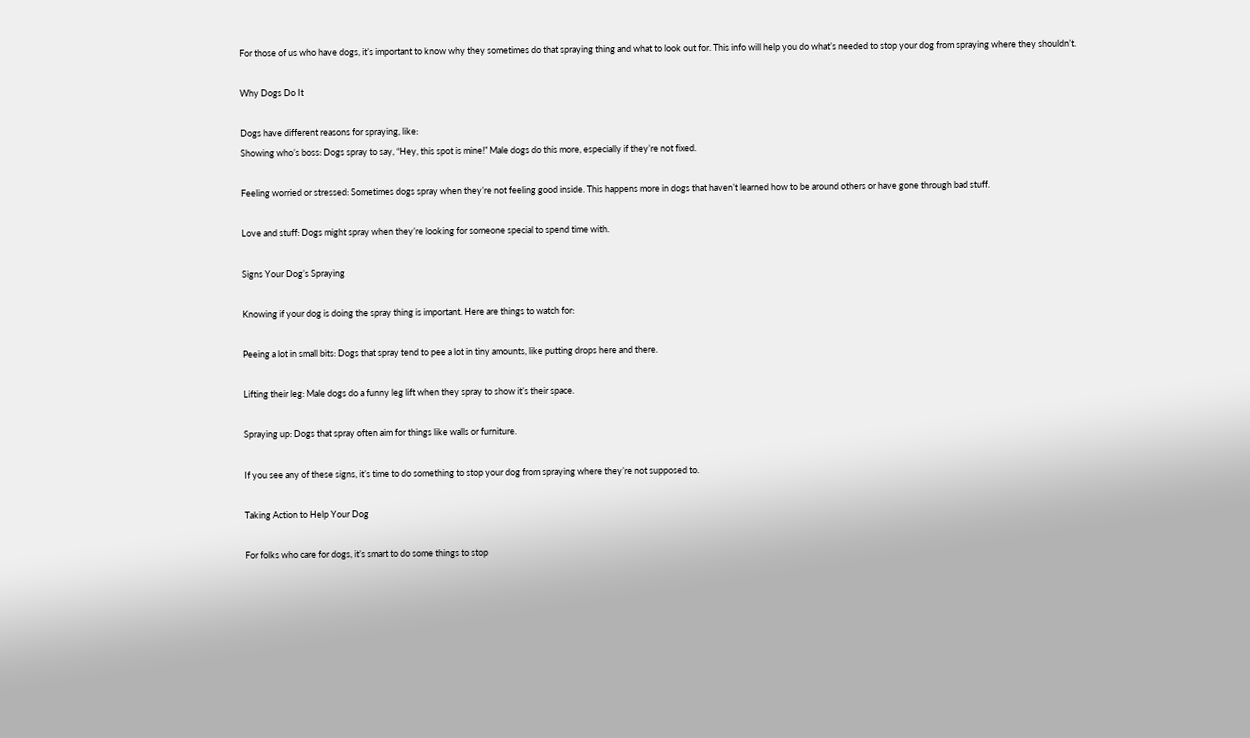For those of us who have dogs, it’s important to know why they sometimes do that spraying thing and what to look out for. This info will help you do what’s needed to stop your dog from spraying where they shouldn’t.

Why Dogs Do It

Dogs have different reasons for spraying, like:
Showing who’s boss: Dogs spray to say, “Hey, this spot is mine!” Male dogs do this more, especially if they’re not fixed.

Feeling worried or stressed: Sometimes dogs spray when they’re not feeling good inside. This happens more in dogs that haven’t learned how to be around others or have gone through bad stuff.

Love and stuff: Dogs might spray when they’re looking for someone special to spend time with.

Signs Your Dog’s Spraying

Knowing if your dog is doing the spray thing is important. Here are things to watch for:

Peeing a lot in small bits: Dogs that spray tend to pee a lot in tiny amounts, like putting drops here and there.

Lifting their leg: Male dogs do a funny leg lift when they spray to show it’s their space.

Spraying up: Dogs that spray often aim for things like walls or furniture.

If you see any of these signs, it’s time to do something to stop your dog from spraying where they’re not supposed to.

Taking Action to Help Your Dog

For folks who care for dogs, it’s smart to do some things to stop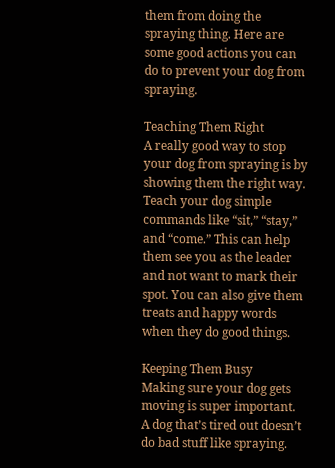them from doing the spraying thing. Here are some good actions you can do to prevent your dog from spraying.

Teaching Them Right
A really good way to stop your dog from spraying is by showing them the right way. Teach your dog simple commands like “sit,” “stay,” and “come.” This can help them see you as the leader and not want to mark their spot. You can also give them treats and happy words when they do good things.

Keeping Them Busy
Making sure your dog gets moving is super important. A dog that’s tired out doesn’t do bad stuff like spraying.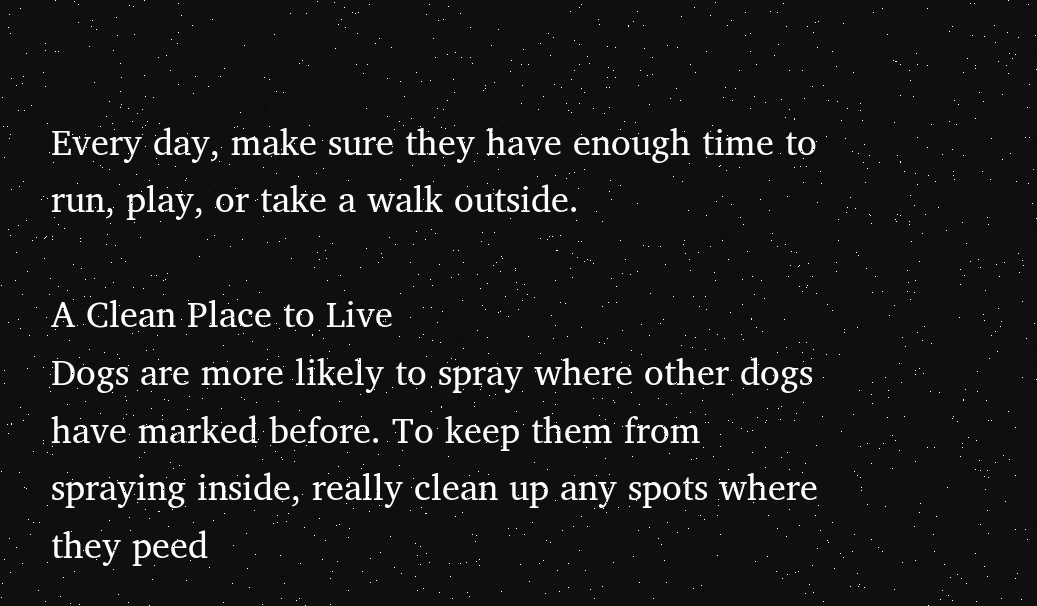Every day, make sure they have enough time to run, play, or take a walk outside.

A Clean Place to Live
Dogs are more likely to spray where other dogs have marked before. To keep them from spraying inside, really clean up any spots where they peed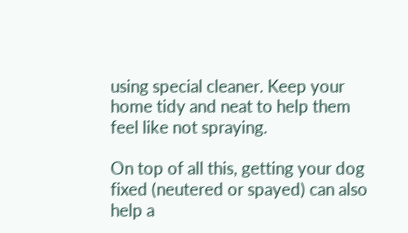using special cleaner. Keep your home tidy and neat to help them feel like not spraying.

On top of all this, getting your dog fixed (neutered or spayed) can also help a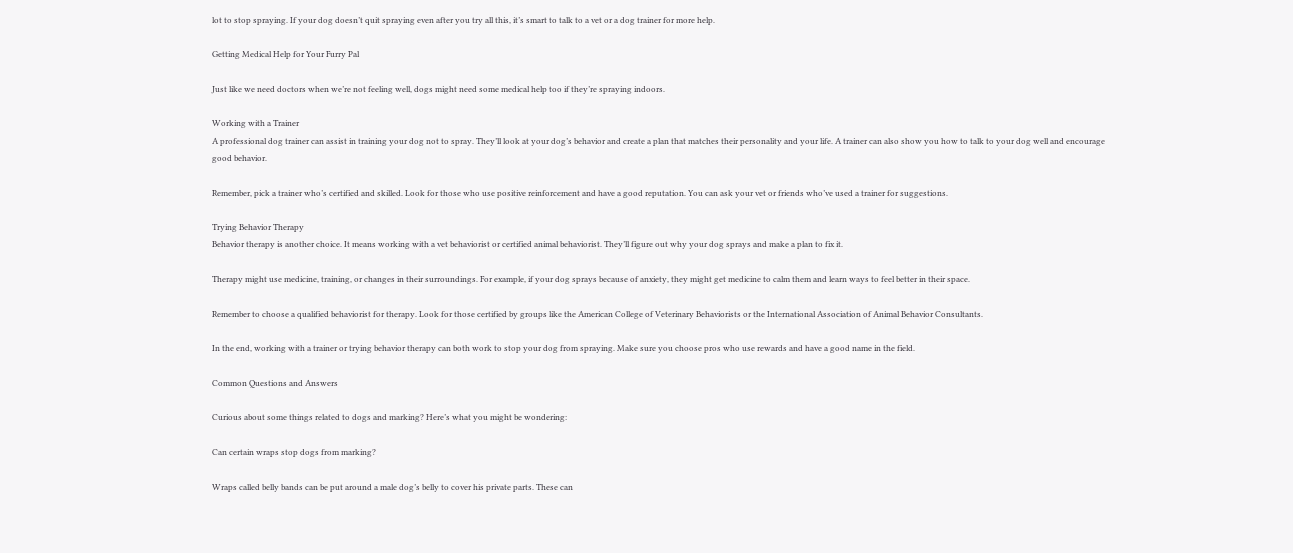lot to stop spraying. If your dog doesn’t quit spraying even after you try all this, it’s smart to talk to a vet or a dog trainer for more help.

Getting Medical Help for Your Furry Pal

Just like we need doctors when we’re not feeling well, dogs might need some medical help too if they’re spraying indoors.

Working with a Trainer
A professional dog trainer can assist in training your dog not to spray. They’ll look at your dog’s behavior and create a plan that matches their personality and your life. A trainer can also show you how to talk to your dog well and encourage good behavior.

Remember, pick a trainer who’s certified and skilled. Look for those who use positive reinforcement and have a good reputation. You can ask your vet or friends who’ve used a trainer for suggestions.

Trying Behavior Therapy
Behavior therapy is another choice. It means working with a vet behaviorist or certified animal behaviorist. They’ll figure out why your dog sprays and make a plan to fix it.

Therapy might use medicine, training, or changes in their surroundings. For example, if your dog sprays because of anxiety, they might get medicine to calm them and learn ways to feel better in their space.

Remember to choose a qualified behaviorist for therapy. Look for those certified by groups like the American College of Veterinary Behaviorists or the International Association of Animal Behavior Consultants.

In the end, working with a trainer or trying behavior therapy can both work to stop your dog from spraying. Make sure you choose pros who use rewards and have a good name in the field.

Common Questions and Answers

Curious about some things related to dogs and marking? Here’s what you might be wondering:

Can certain wraps stop dogs from marking?

Wraps called belly bands can be put around a male dog’s belly to cover his private parts. These can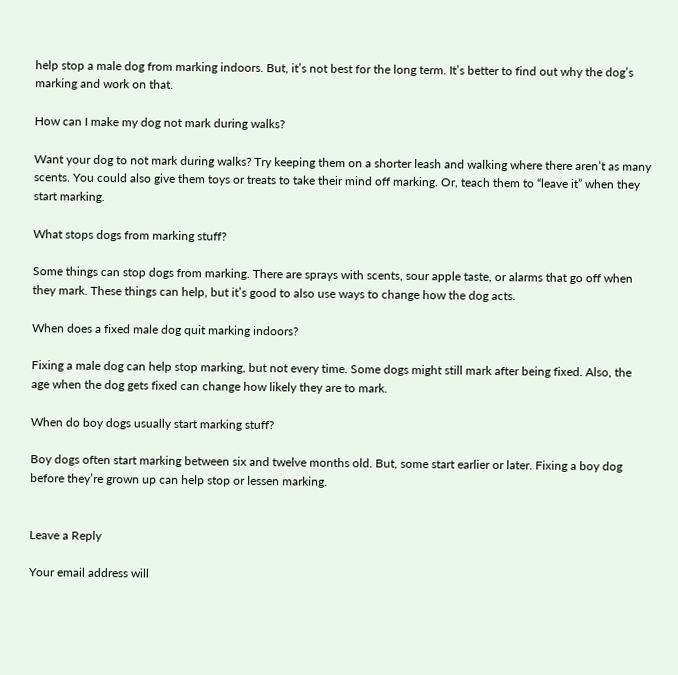help stop a male dog from marking indoors. But, it’s not best for the long term. It’s better to find out why the dog’s marking and work on that.

How can I make my dog not mark during walks?

Want your dog to not mark during walks? Try keeping them on a shorter leash and walking where there aren’t as many scents. You could also give them toys or treats to take their mind off marking. Or, teach them to “leave it” when they start marking.

What stops dogs from marking stuff?

Some things can stop dogs from marking. There are sprays with scents, sour apple taste, or alarms that go off when they mark. These things can help, but it’s good to also use ways to change how the dog acts.

When does a fixed male dog quit marking indoors?

Fixing a male dog can help stop marking, but not every time. Some dogs might still mark after being fixed. Also, the age when the dog gets fixed can change how likely they are to mark.

When do boy dogs usually start marking stuff?

Boy dogs often start marking between six and twelve months old. But, some start earlier or later. Fixing a boy dog before they’re grown up can help stop or lessen marking.


Leave a Reply

Your email address will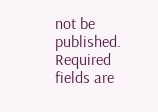not be published. Required fields are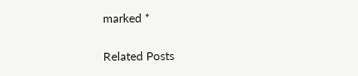marked *

Related Posts